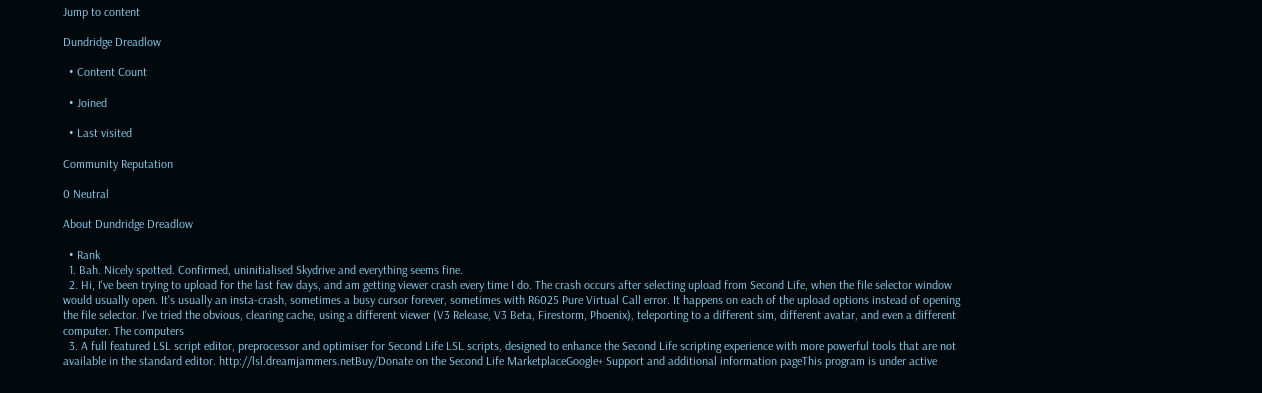Jump to content

Dundridge Dreadlow

  • Content Count

  • Joined

  • Last visited

Community Reputation

0 Neutral

About Dundridge Dreadlow

  • Rank
  1. Bah. Nicely spotted. Confirmed, uninitialised Skydrive and everything seems fine.
  2. Hi, I've been trying to upload for the last few days, and am getting viewer crash every time I do. The crash occurs after selecting upload from Second Life, when the file selector window would usually open. It's usually an insta-crash, sometimes a busy cursor forever, sometimes with R6025 Pure Virtual Call error. It happens on each of the upload options instead of opening the file selector. I've tried the obvious, clearing cache, using a different viewer (V3 Release, V3 Beta, Firestorm, Phoenix), teleporting to a different sim, different avatar, and even a different computer. The computers
  3. A full featured LSL script editor, preprocessor and optimiser for Second Life LSL scripts, designed to enhance the Second Life scripting experience with more powerful tools that are not available in the standard editor. http://lsl.dreamjammers.netBuy/Donate on the Second Life MarketplaceGoogle+ Support and additional information pageThis program is under active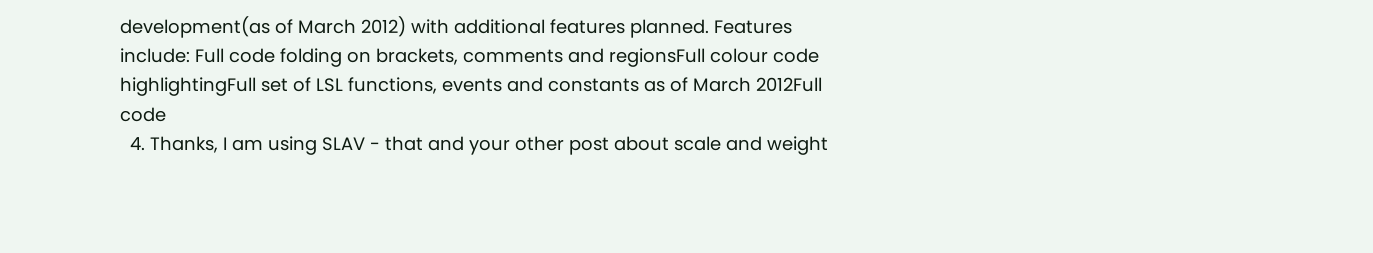development(as of March 2012) with additional features planned. Features include: Full code folding on brackets, comments and regionsFull colour code highlightingFull set of LSL functions, events and constants as of March 2012Full code
  4. Thanks, I am using SLAV - that and your other post about scale and weight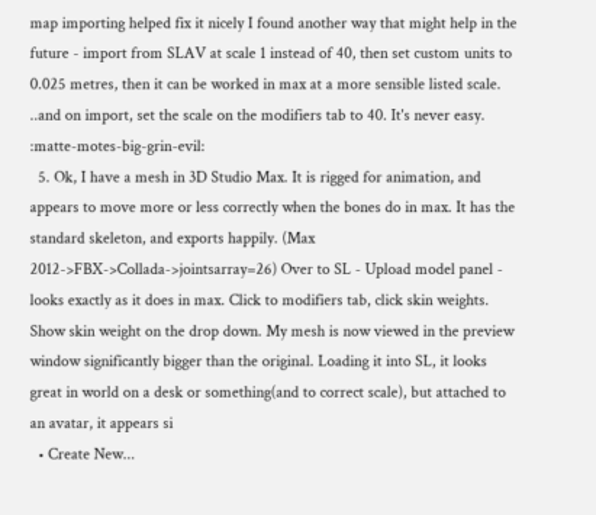map importing helped fix it nicely I found another way that might help in the future - import from SLAV at scale 1 instead of 40, then set custom units to 0.025 metres, then it can be worked in max at a more sensible listed scale. ..and on import, set the scale on the modifiers tab to 40. It's never easy. :matte-motes-big-grin-evil:
  5. Ok, I have a mesh in 3D Studio Max. It is rigged for animation, and appears to move more or less correctly when the bones do in max. It has the standard skeleton, and exports happily. (Max 2012->FBX->Collada->jointsarray=26) Over to SL - Upload model panel - looks exactly as it does in max. Click to modifiers tab, click skin weights. Show skin weight on the drop down. My mesh is now viewed in the preview window significantly bigger than the original. Loading it into SL, it looks great in world on a desk or something(and to correct scale), but attached to an avatar, it appears si
  • Create New...